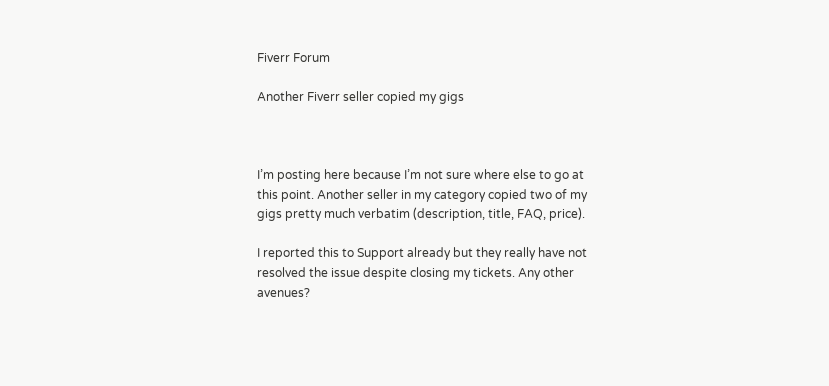Fiverr Forum

Another Fiverr seller copied my gigs



I’m posting here because I’m not sure where else to go at this point. Another seller in my category copied two of my gigs pretty much verbatim (description, title, FAQ, price).

I reported this to Support already but they really have not resolved the issue despite closing my tickets. Any other avenues?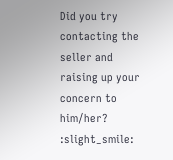Did you try contacting the seller and raising up your concern to him/her? :slight_smile: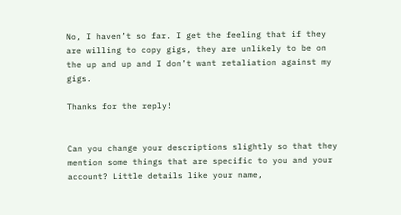No, I haven’t so far. I get the feeling that if they are willing to copy gigs, they are unlikely to be on the up and up and I don’t want retaliation against my gigs.

Thanks for the reply!


Can you change your descriptions slightly so that they mention some things that are specific to you and your account? Little details like your name,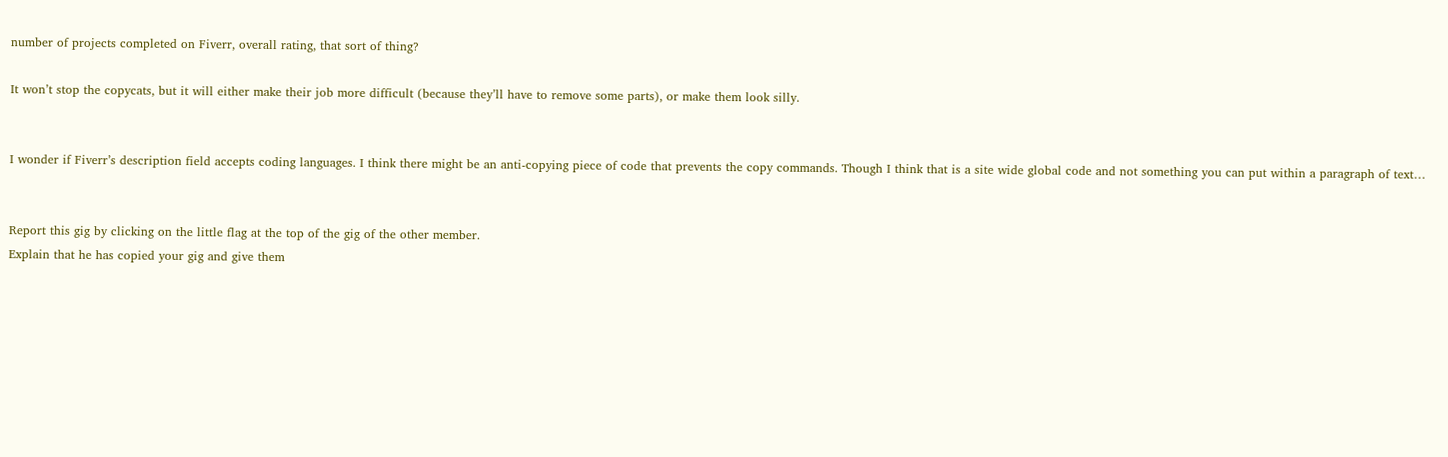number of projects completed on Fiverr, overall rating, that sort of thing?

It won’t stop the copycats, but it will either make their job more difficult (because they’ll have to remove some parts), or make them look silly.


I wonder if Fiverr’s description field accepts coding languages. I think there might be an anti-copying piece of code that prevents the copy commands. Though I think that is a site wide global code and not something you can put within a paragraph of text…


Report this gig by clicking on the little flag at the top of the gig of the other member.
Explain that he has copied your gig and give them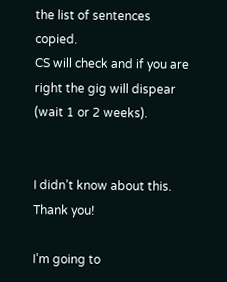the list of sentences copied.
CS will check and if you are right the gig will dispear (wait 1 or 2 weeks).


I didn’t know about this. Thank you!

I’m going to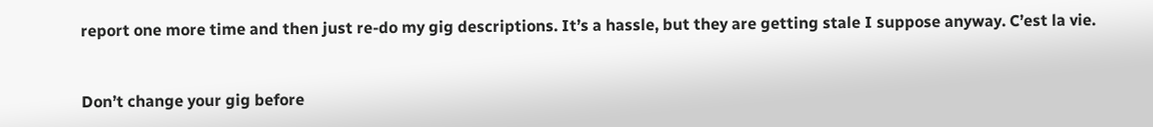report one more time and then just re-do my gig descriptions. It’s a hassle, but they are getting stale I suppose anyway. C’est la vie.


Don’t change your gig before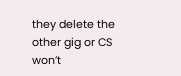they delete the other gig or CS won’t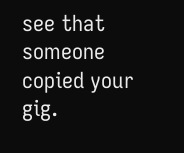see that someone copied your gig.